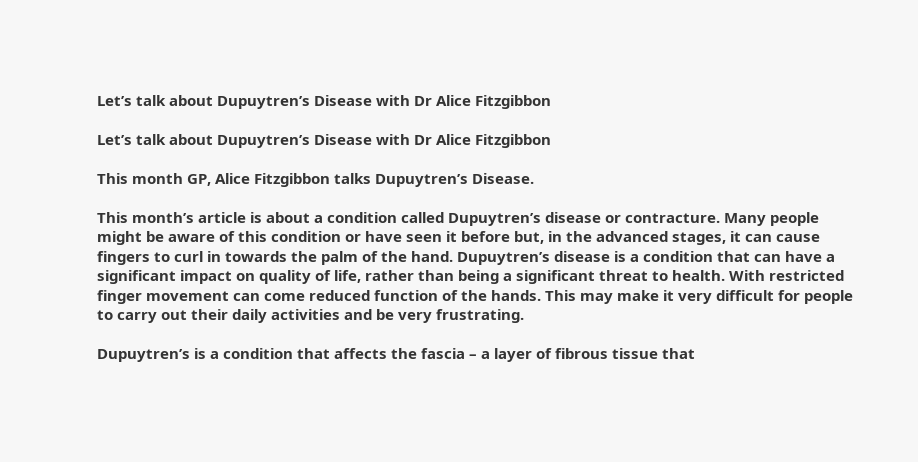Let’s talk about Dupuytren’s Disease with Dr Alice Fitzgibbon

Let’s talk about Dupuytren’s Disease with Dr Alice Fitzgibbon

This month GP, Alice Fitzgibbon talks Dupuytren’s Disease.

This month’s article is about a condition called Dupuytren’s disease or contracture. Many people might be aware of this condition or have seen it before but, in the advanced stages, it can cause fingers to curl in towards the palm of the hand. Dupuytren’s disease is a condition that can have a significant impact on quality of life, rather than being a significant threat to health. With restricted finger movement can come reduced function of the hands. This may make it very difficult for people to carry out their daily activities and be very frustrating.

Dupuytren’s is a condition that affects the fascia – a layer of fibrous tissue that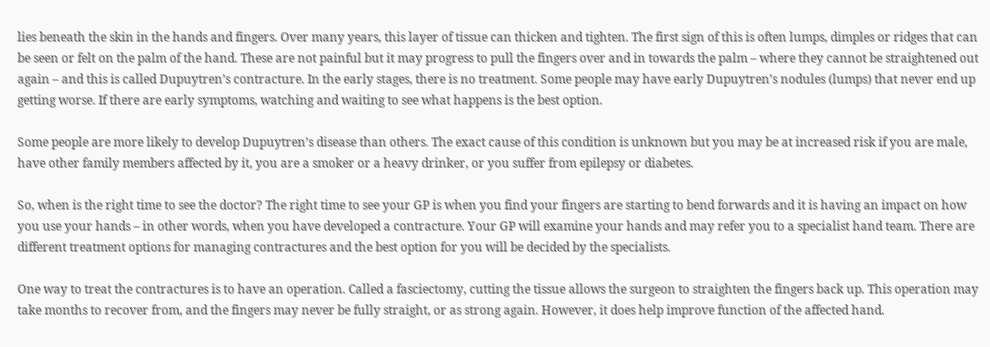lies beneath the skin in the hands and fingers. Over many years, this layer of tissue can thicken and tighten. The first sign of this is often lumps, dimples or ridges that can be seen or felt on the palm of the hand. These are not painful but it may progress to pull the fingers over and in towards the palm – where they cannot be straightened out again – and this is called Dupuytren’s contracture. In the early stages, there is no treatment. Some people may have early Dupuytren’s nodules (lumps) that never end up getting worse. If there are early symptoms, watching and waiting to see what happens is the best option.

Some people are more likely to develop Dupuytren’s disease than others. The exact cause of this condition is unknown but you may be at increased risk if you are male, have other family members affected by it, you are a smoker or a heavy drinker, or you suffer from epilepsy or diabetes.

So, when is the right time to see the doctor? The right time to see your GP is when you find your fingers are starting to bend forwards and it is having an impact on how you use your hands – in other words, when you have developed a contracture. Your GP will examine your hands and may refer you to a specialist hand team. There are different treatment options for managing contractures and the best option for you will be decided by the specialists.

One way to treat the contractures is to have an operation. Called a fasciectomy, cutting the tissue allows the surgeon to straighten the fingers back up. This operation may take months to recover from, and the fingers may never be fully straight, or as strong again. However, it does help improve function of the affected hand.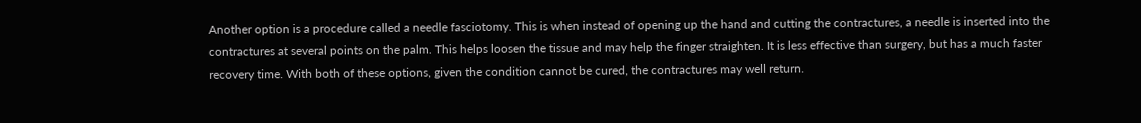Another option is a procedure called a needle fasciotomy. This is when instead of opening up the hand and cutting the contractures, a needle is inserted into the contractures at several points on the palm. This helps loosen the tissue and may help the finger straighten. It is less effective than surgery, but has a much faster recovery time. With both of these options, given the condition cannot be cured, the contractures may well return.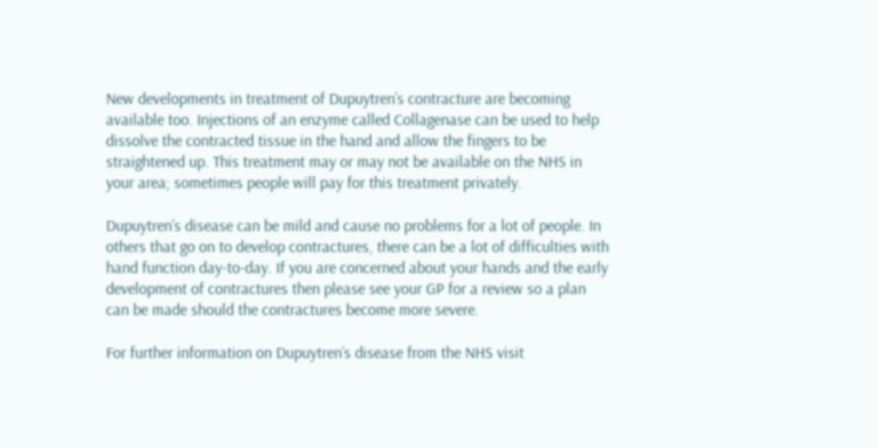New developments in treatment of Dupuytren’s contracture are becoming available too. Injections of an enzyme called Collagenase can be used to help dissolve the contracted tissue in the hand and allow the fingers to be straightened up. This treatment may or may not be available on the NHS in your area; sometimes people will pay for this treatment privately.

Dupuytren’s disease can be mild and cause no problems for a lot of people. In others that go on to develop contractures, there can be a lot of difficulties with hand function day-to-day. If you are concerned about your hands and the early development of contractures then please see your GP for a review so a plan can be made should the contractures become more severe.

For further information on Dupuytren’s disease from the NHS visit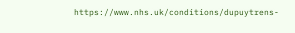https://www.nhs.uk/conditions/dupuytrens-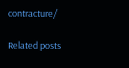contracture/

Related posts